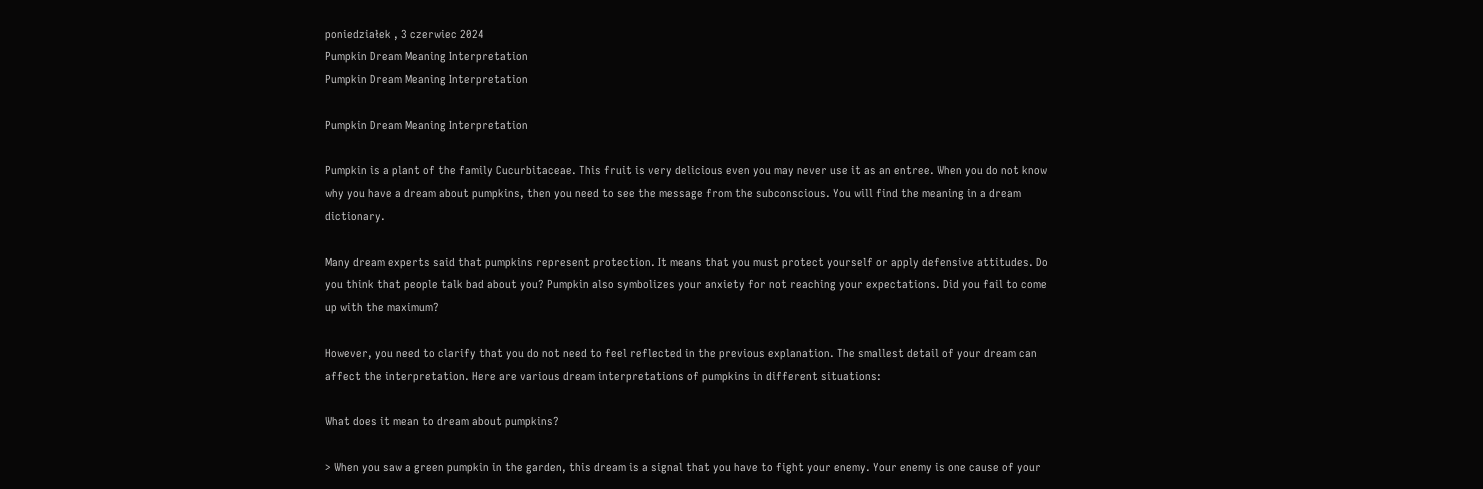poniedziałek , 3 czerwiec 2024
Pumpkin Dream Meaning Interpretation
Pumpkin Dream Meaning Interpretation

Pumpkin Dream Meaning Interpretation

Pumpkin is a plant of the family Cucurbitaceae. This fruit is very delicious even you may never use it as an entree. When you do not know why you have a dream about pumpkins, then you need to see the message from the subconscious. You will find the meaning in a dream dictionary.

Many dream experts said that pumpkins represent protection. It means that you must protect yourself or apply defensive attitudes. Do you think that people talk bad about you? Pumpkin also symbolizes your anxiety for not reaching your expectations. Did you fail to come up with the maximum?

However, you need to clarify that you do not need to feel reflected in the previous explanation. The smallest detail of your dream can affect the interpretation. Here are various dream interpretations of pumpkins in different situations:

What does it mean to dream about pumpkins?

> When you saw a green pumpkin in the garden, this dream is a signal that you have to fight your enemy. Your enemy is one cause of your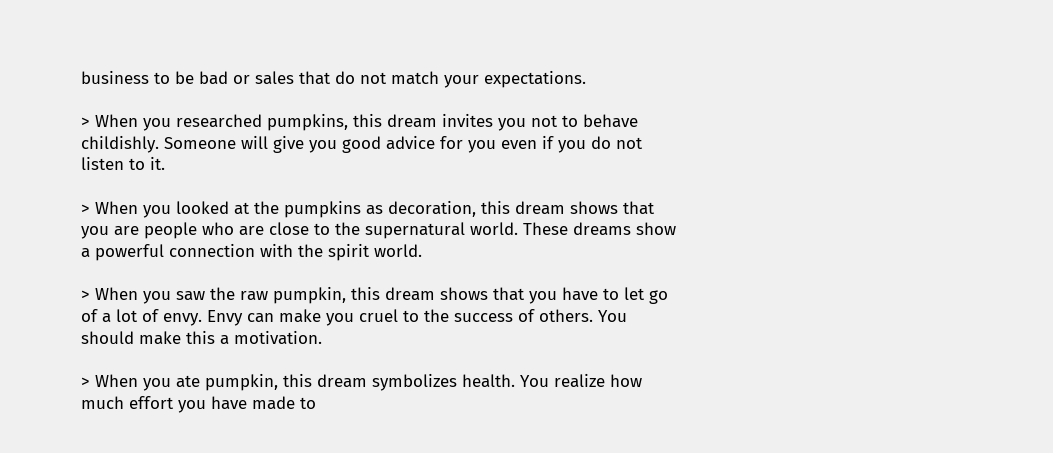business to be bad or sales that do not match your expectations.

> When you researched pumpkins, this dream invites you not to behave childishly. Someone will give you good advice for you even if you do not listen to it.

> When you looked at the pumpkins as decoration, this dream shows that you are people who are close to the supernatural world. These dreams show a powerful connection with the spirit world.

> When you saw the raw pumpkin, this dream shows that you have to let go of a lot of envy. Envy can make you cruel to the success of others. You should make this a motivation.

> When you ate pumpkin, this dream symbolizes health. You realize how much effort you have made to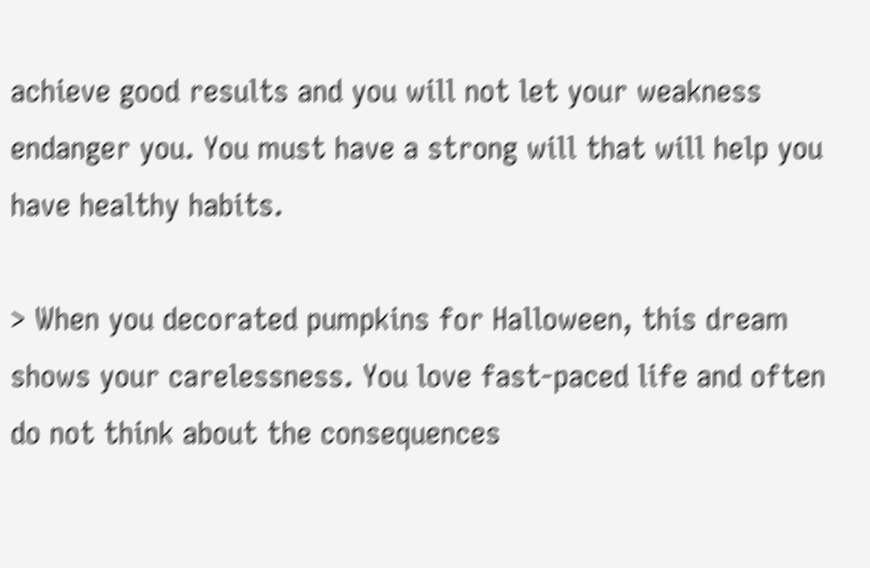achieve good results and you will not let your weakness endanger you. You must have a strong will that will help you have healthy habits.

> When you decorated pumpkins for Halloween, this dream shows your carelessness. You love fast-paced life and often do not think about the consequences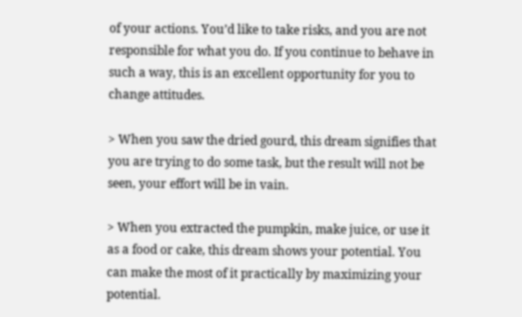of your actions. You’d like to take risks, and you are not responsible for what you do. If you continue to behave in such a way, this is an excellent opportunity for you to change attitudes.

> When you saw the dried gourd, this dream signifies that you are trying to do some task, but the result will not be seen, your effort will be in vain.

> When you extracted the pumpkin, make juice, or use it as a food or cake, this dream shows your potential. You can make the most of it practically by maximizing your potential.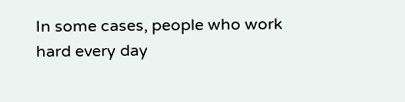In some cases, people who work hard every day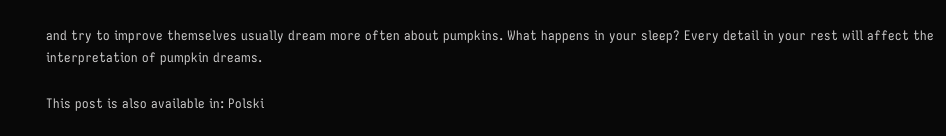and try to improve themselves usually dream more often about pumpkins. What happens in your sleep? Every detail in your rest will affect the interpretation of pumpkin dreams.

This post is also available in: Polski